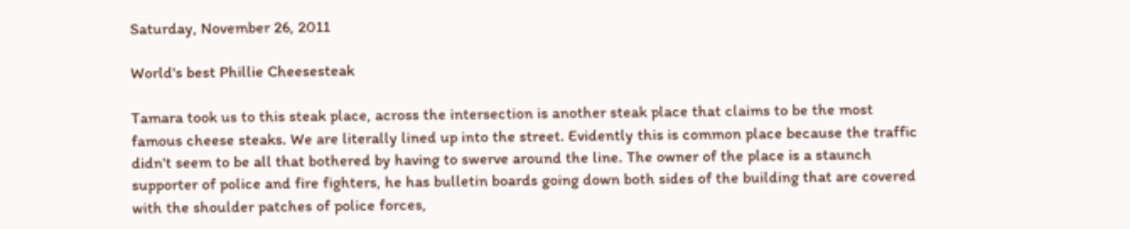Saturday, November 26, 2011

World's best Phillie Cheesesteak

Tamara took us to this steak place, across the intersection is another steak place that claims to be the most famous cheese steaks. We are literally lined up into the street. Evidently this is common place because the traffic didn't seem to be all that bothered by having to swerve around the line. The owner of the place is a staunch supporter of police and fire fighters, he has bulletin boards going down both sides of the building that are covered with the shoulder patches of police forces,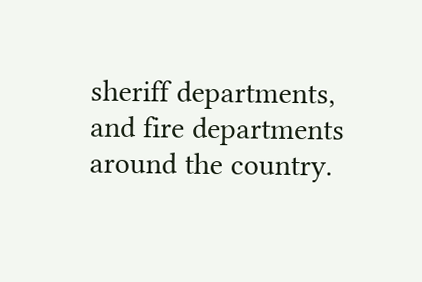sheriff departments, and fire departments around the country.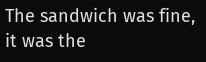The sandwich was fine, it was the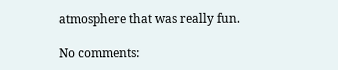atmosphere that was really fun.

No comments: